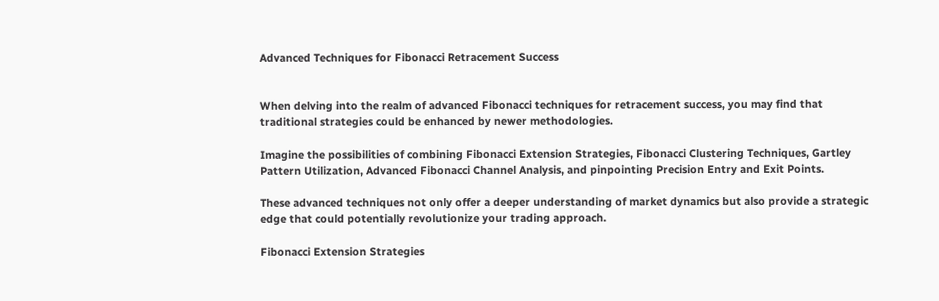Advanced Techniques for Fibonacci Retracement Success


When delving into the realm of advanced Fibonacci techniques for retracement success, you may find that traditional strategies could be enhanced by newer methodologies.

Imagine the possibilities of combining Fibonacci Extension Strategies, Fibonacci Clustering Techniques, Gartley Pattern Utilization, Advanced Fibonacci Channel Analysis, and pinpointing Precision Entry and Exit Points.

These advanced techniques not only offer a deeper understanding of market dynamics but also provide a strategic edge that could potentially revolutionize your trading approach.

Fibonacci Extension Strategies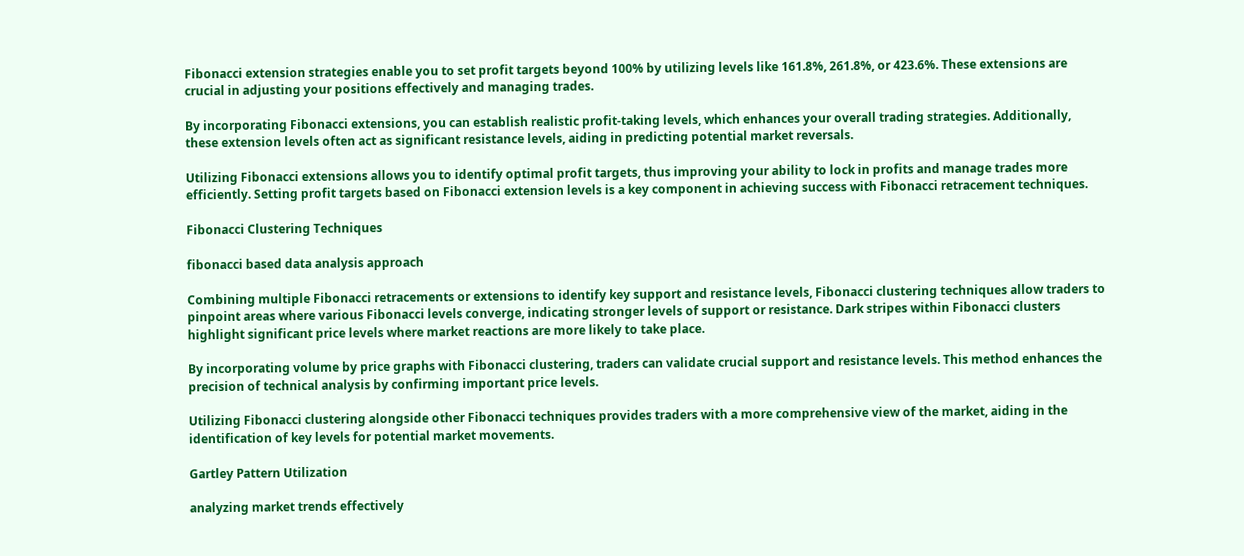Fibonacci extension strategies enable you to set profit targets beyond 100% by utilizing levels like 161.8%, 261.8%, or 423.6%. These extensions are crucial in adjusting your positions effectively and managing trades.

By incorporating Fibonacci extensions, you can establish realistic profit-taking levels, which enhances your overall trading strategies. Additionally, these extension levels often act as significant resistance levels, aiding in predicting potential market reversals.

Utilizing Fibonacci extensions allows you to identify optimal profit targets, thus improving your ability to lock in profits and manage trades more efficiently. Setting profit targets based on Fibonacci extension levels is a key component in achieving success with Fibonacci retracement techniques.

Fibonacci Clustering Techniques

fibonacci based data analysis approach

Combining multiple Fibonacci retracements or extensions to identify key support and resistance levels, Fibonacci clustering techniques allow traders to pinpoint areas where various Fibonacci levels converge, indicating stronger levels of support or resistance. Dark stripes within Fibonacci clusters highlight significant price levels where market reactions are more likely to take place.

By incorporating volume by price graphs with Fibonacci clustering, traders can validate crucial support and resistance levels. This method enhances the precision of technical analysis by confirming important price levels.

Utilizing Fibonacci clustering alongside other Fibonacci techniques provides traders with a more comprehensive view of the market, aiding in the identification of key levels for potential market movements.

Gartley Pattern Utilization

analyzing market trends effectively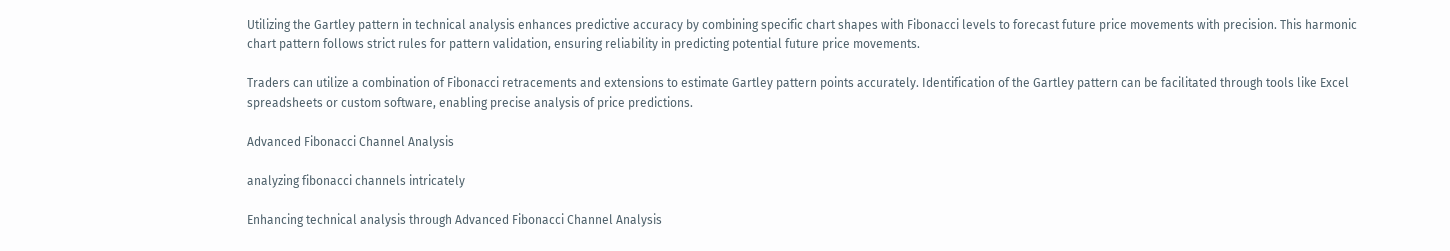Utilizing the Gartley pattern in technical analysis enhances predictive accuracy by combining specific chart shapes with Fibonacci levels to forecast future price movements with precision. This harmonic chart pattern follows strict rules for pattern validation, ensuring reliability in predicting potential future price movements.

Traders can utilize a combination of Fibonacci retracements and extensions to estimate Gartley pattern points accurately. Identification of the Gartley pattern can be facilitated through tools like Excel spreadsheets or custom software, enabling precise analysis of price predictions.

Advanced Fibonacci Channel Analysis

analyzing fibonacci channels intricately

Enhancing technical analysis through Advanced Fibonacci Channel Analysis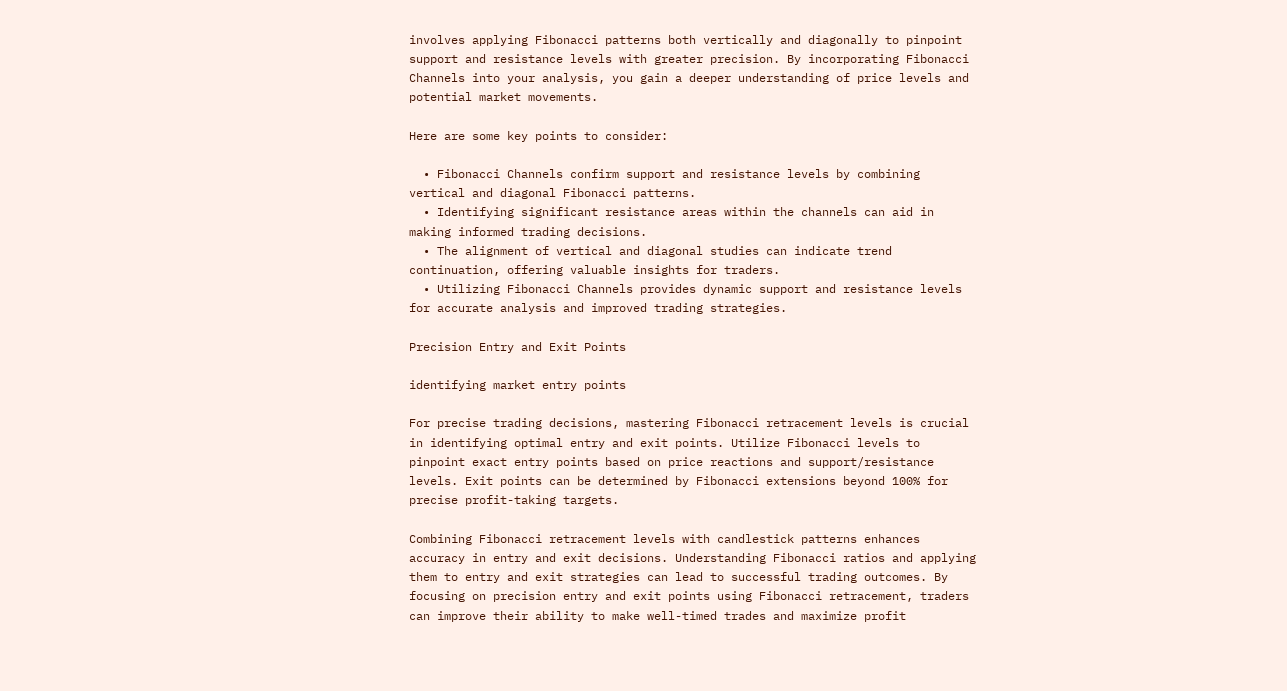involves applying Fibonacci patterns both vertically and diagonally to pinpoint support and resistance levels with greater precision. By incorporating Fibonacci Channels into your analysis, you gain a deeper understanding of price levels and potential market movements.

Here are some key points to consider:

  • Fibonacci Channels confirm support and resistance levels by combining vertical and diagonal Fibonacci patterns.
  • Identifying significant resistance areas within the channels can aid in making informed trading decisions.
  • The alignment of vertical and diagonal studies can indicate trend continuation, offering valuable insights for traders.
  • Utilizing Fibonacci Channels provides dynamic support and resistance levels for accurate analysis and improved trading strategies.

Precision Entry and Exit Points

identifying market entry points

For precise trading decisions, mastering Fibonacci retracement levels is crucial in identifying optimal entry and exit points. Utilize Fibonacci levels to pinpoint exact entry points based on price reactions and support/resistance levels. Exit points can be determined by Fibonacci extensions beyond 100% for precise profit-taking targets.

Combining Fibonacci retracement levels with candlestick patterns enhances accuracy in entry and exit decisions. Understanding Fibonacci ratios and applying them to entry and exit strategies can lead to successful trading outcomes. By focusing on precision entry and exit points using Fibonacci retracement, traders can improve their ability to make well-timed trades and maximize profit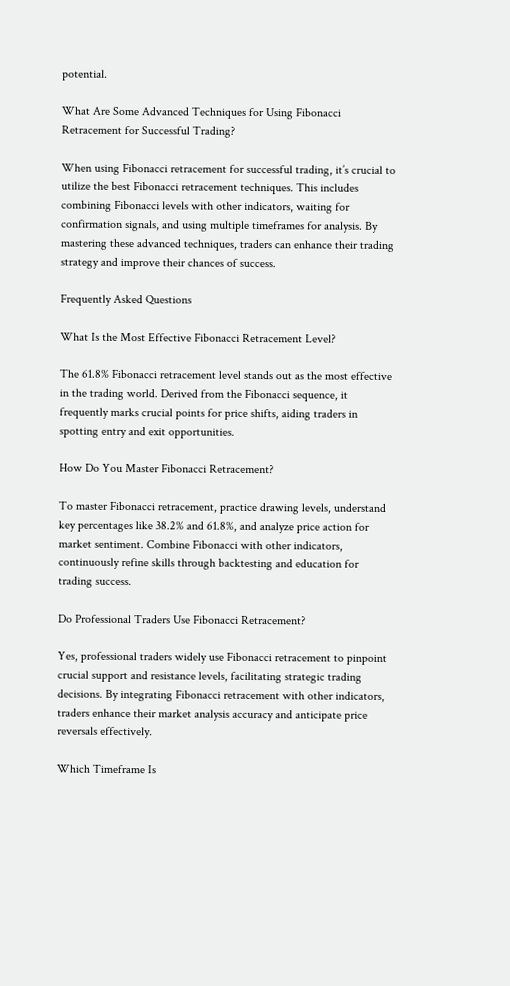potential.

What Are Some Advanced Techniques for Using Fibonacci Retracement for Successful Trading?

When using Fibonacci retracement for successful trading, it’s crucial to utilize the best Fibonacci retracement techniques. This includes combining Fibonacci levels with other indicators, waiting for confirmation signals, and using multiple timeframes for analysis. By mastering these advanced techniques, traders can enhance their trading strategy and improve their chances of success.

Frequently Asked Questions

What Is the Most Effective Fibonacci Retracement Level?

The 61.8% Fibonacci retracement level stands out as the most effective in the trading world. Derived from the Fibonacci sequence, it frequently marks crucial points for price shifts, aiding traders in spotting entry and exit opportunities.

How Do You Master Fibonacci Retracement?

To master Fibonacci retracement, practice drawing levels, understand key percentages like 38.2% and 61.8%, and analyze price action for market sentiment. Combine Fibonacci with other indicators, continuously refine skills through backtesting and education for trading success.

Do Professional Traders Use Fibonacci Retracement?

Yes, professional traders widely use Fibonacci retracement to pinpoint crucial support and resistance levels, facilitating strategic trading decisions. By integrating Fibonacci retracement with other indicators, traders enhance their market analysis accuracy and anticipate price reversals effectively.

Which Timeframe Is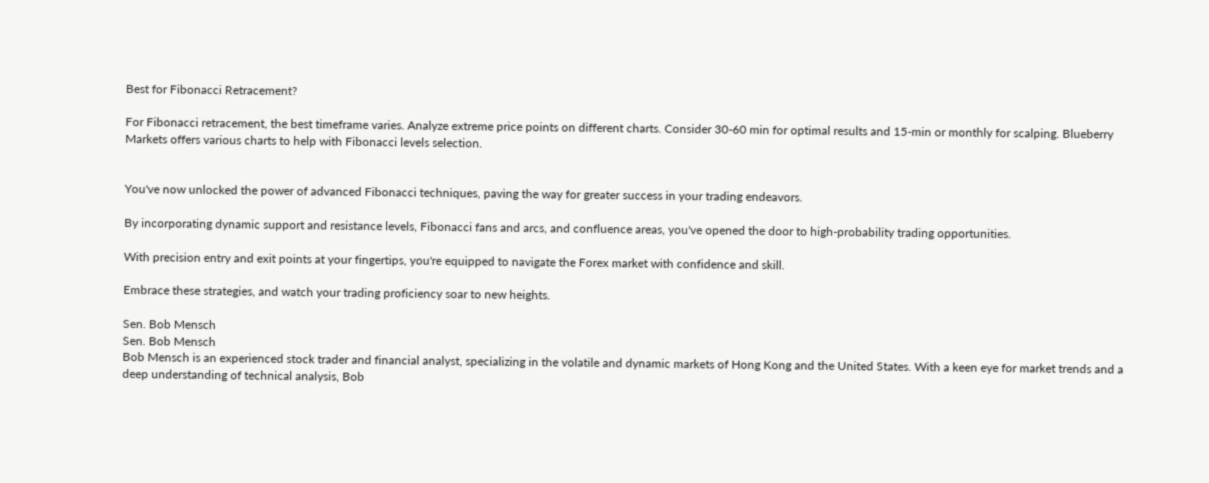Best for Fibonacci Retracement?

For Fibonacci retracement, the best timeframe varies. Analyze extreme price points on different charts. Consider 30-60 min for optimal results and 15-min or monthly for scalping. Blueberry Markets offers various charts to help with Fibonacci levels selection.


You've now unlocked the power of advanced Fibonacci techniques, paving the way for greater success in your trading endeavors.

By incorporating dynamic support and resistance levels, Fibonacci fans and arcs, and confluence areas, you've opened the door to high-probability trading opportunities.

With precision entry and exit points at your fingertips, you're equipped to navigate the Forex market with confidence and skill.

Embrace these strategies, and watch your trading proficiency soar to new heights.

Sen. Bob Mensch
Sen. Bob Mensch
Bob Mensch is an experienced stock trader and financial analyst, specializing in the volatile and dynamic markets of Hong Kong and the United States. With a keen eye for market trends and a deep understanding of technical analysis, Bob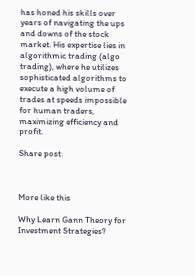has honed his skills over years of navigating the ups and downs of the stock market. His expertise lies in algorithmic trading (algo trading), where he utilizes sophisticated algorithms to execute a high volume of trades at speeds impossible for human traders, maximizing efficiency and profit.

Share post:



More like this

Why Learn Gann Theory for Investment Strategies?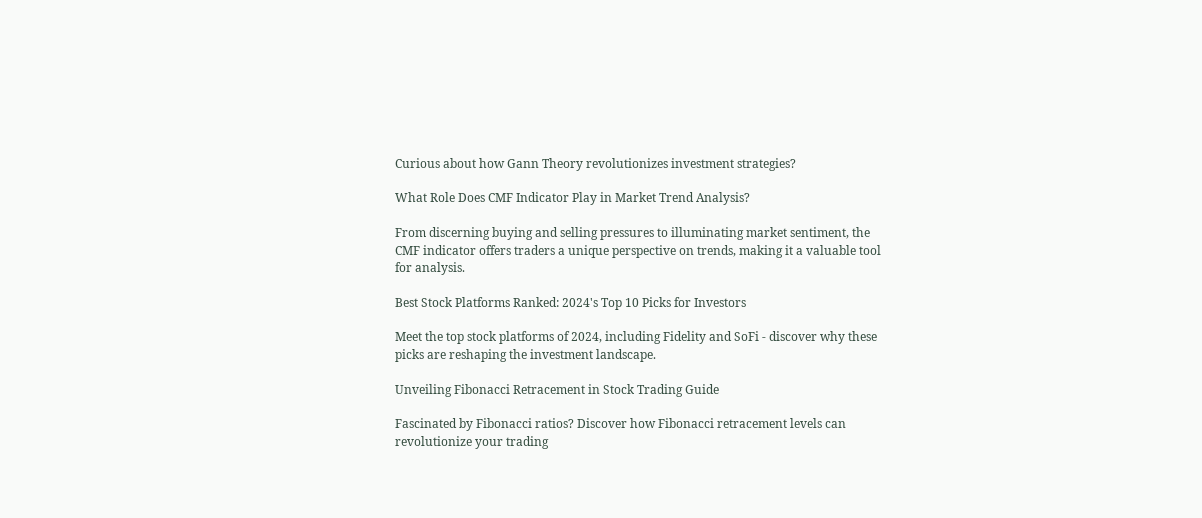Curious about how Gann Theory revolutionizes investment strategies?

What Role Does CMF Indicator Play in Market Trend Analysis?

From discerning buying and selling pressures to illuminating market sentiment, the CMF indicator offers traders a unique perspective on trends, making it a valuable tool for analysis.

Best Stock Platforms Ranked: 2024's Top 10 Picks for Investors

Meet the top stock platforms of 2024, including Fidelity and SoFi - discover why these picks are reshaping the investment landscape.

Unveiling Fibonacci Retracement in Stock Trading Guide

Fascinated by Fibonacci ratios? Discover how Fibonacci retracement levels can revolutionize your trading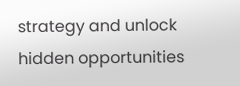strategy and unlock hidden opportunities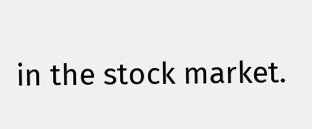in the stock market.